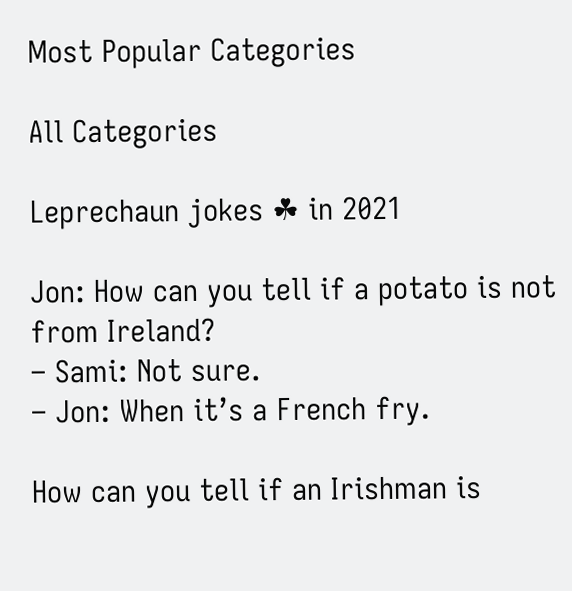Most Popular Categories

All Categories

Leprechaun jokes ☘ in 2021

Jon: How can you tell if a potato is not from Ireland?
– Sami: Not sure.
– Jon: When it’s a French fry.

How can you tell if an Irishman is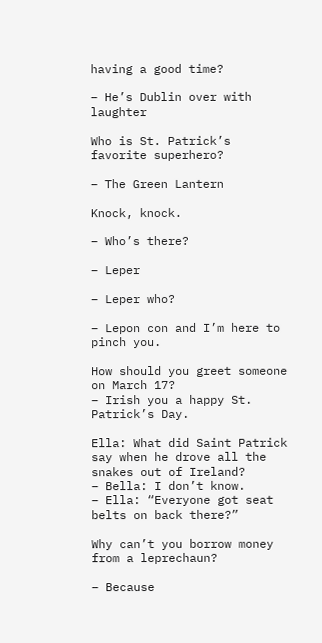having a good time?

– He’s Dublin over with laughter

Who is St. Patrick’s favorite superhero?

– The Green Lantern

Knock, knock.

– Who’s there?

– Leper

– Leper who?

– Lepon con and I’m here to pinch you.

How should you greet someone on March 17?
– Irish you a happy St. Patrick’s Day.

Ella: What did Saint Patrick say when he drove all the snakes out of Ireland?
– Bella: I don’t know.
– Ella: “Everyone got seat belts on back there?”

Why can’t you borrow money from a leprechaun?

– Because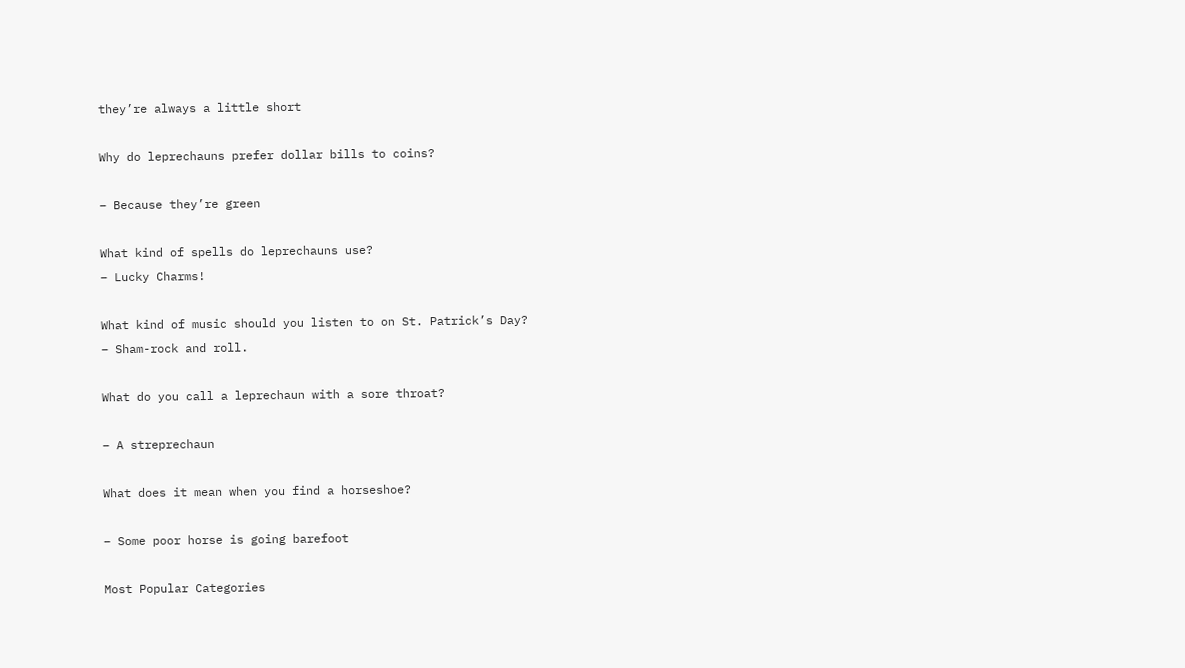they’re always a little short

Why do leprechauns prefer dollar bills to coins?

– Because they’re green

What kind of spells do leprechauns use?
– Lucky Charms!

What kind of music should you listen to on St. Patrick’s Day?
– Sham-rock and roll.

What do you call a leprechaun with a sore throat?

– A streprechaun

What does it mean when you find a horseshoe?

– Some poor horse is going barefoot

Most Popular Categories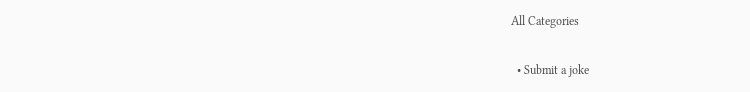All Categories

  • Submit a joke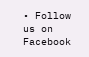• Follow us on Facebook